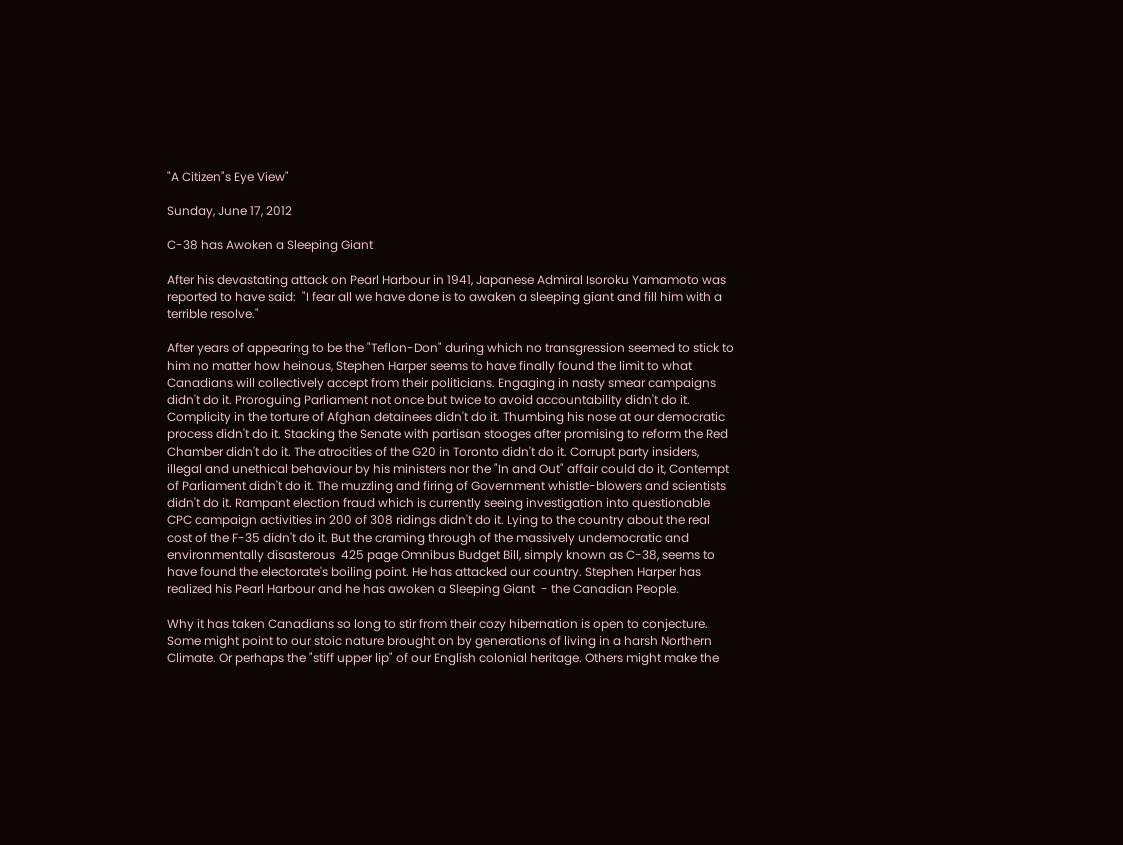"A Citizen"s Eye View"

Sunday, June 17, 2012

C-38 has Awoken a Sleeping Giant

After his devastating attack on Pearl Harbour in 1941, Japanese Admiral Isoroku Yamamoto was reported to have said:  "I fear all we have done is to awaken a sleeping giant and fill him with a terrible resolve."

After years of appearing to be the "Teflon-Don" during which no transgression seemed to stick to him no matter how heinous, Stephen Harper seems to have finally found the limit to what Canadians will collectively accept from their politicians. Engaging in nasty smear campaigns didn't do it. Proroguing Parliament not once but twice to avoid accountability didn't do it. Complicity in the torture of Afghan detainees didn't do it. Thumbing his nose at our democratic process didn't do it. Stacking the Senate with partisan stooges after promising to reform the Red Chamber didn't do it. The atrocities of the G20 in Toronto didn't do it. Corrupt party insiders, illegal and unethical behaviour by his ministers nor the "In and Out" affair could do it, Contempt of Parliament didn't do it. The muzzling and firing of Government whistle-blowers and scientists didn't do it. Rampant election fraud which is currently seeing investigation into questionable CPC campaign activities in 200 of 308 ridings didn't do it. Lying to the country about the real cost of the F-35 didn't do it. But the craming through of the massively undemocratic and environmentally disasterous  425 page Omnibus Budget Bill, simply known as C-38, seems to have found the electorate's boiling point. He has attacked our country. Stephen Harper has realized his Pearl Harbour and he has awoken a Sleeping Giant  - the Canadian People.

Why it has taken Canadians so long to stir from their cozy hibernation is open to conjecture. Some might point to our stoic nature brought on by generations of living in a harsh Northern Climate. Or perhaps the "stiff upper lip" of our English colonial heritage. Others might make the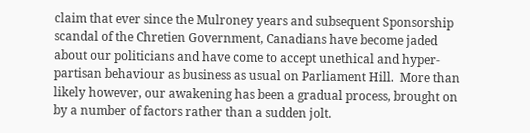claim that ever since the Mulroney years and subsequent Sponsorship scandal of the Chretien Government, Canadians have become jaded about our politicians and have come to accept unethical and hyper-partisan behaviour as business as usual on Parliament Hill.  More than likely however, our awakening has been a gradual process, brought on by a number of factors rather than a sudden jolt.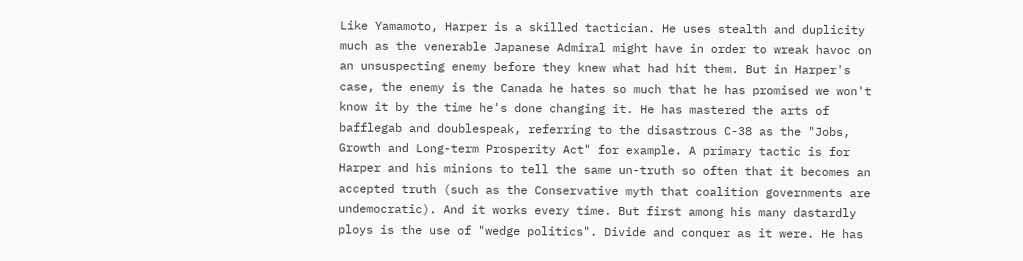Like Yamamoto, Harper is a skilled tactician. He uses stealth and duplicity much as the venerable Japanese Admiral might have in order to wreak havoc on an unsuspecting enemy before they knew what had hit them. But in Harper's case, the enemy is the Canada he hates so much that he has promised we won't know it by the time he's done changing it. He has mastered the arts of bafflegab and doublespeak, referring to the disastrous C-38 as the "Jobs, Growth and Long-term Prosperity Act" for example. A primary tactic is for Harper and his minions to tell the same un-truth so often that it becomes an accepted truth (such as the Conservative myth that coalition governments are undemocratic). And it works every time. But first among his many dastardly ploys is the use of "wedge politics". Divide and conquer as it were. He has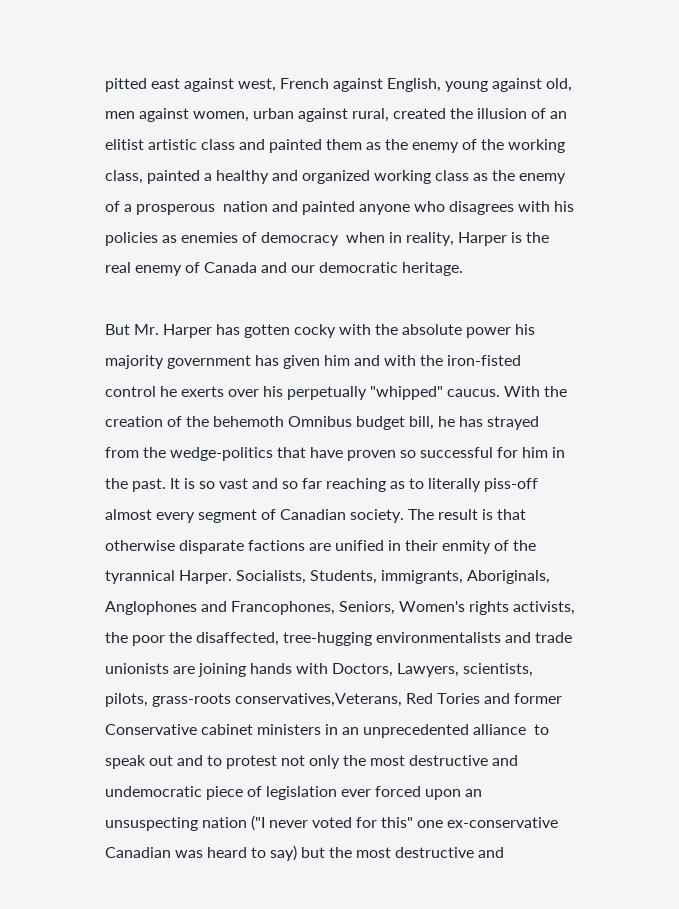pitted east against west, French against English, young against old, men against women, urban against rural, created the illusion of an elitist artistic class and painted them as the enemy of the working class, painted a healthy and organized working class as the enemy of a prosperous  nation and painted anyone who disagrees with his policies as enemies of democracy  when in reality, Harper is the real enemy of Canada and our democratic heritage.

But Mr. Harper has gotten cocky with the absolute power his majority government has given him and with the iron-fisted control he exerts over his perpetually "whipped" caucus. With the creation of the behemoth Omnibus budget bill, he has strayed from the wedge-politics that have proven so successful for him in the past. It is so vast and so far reaching as to literally piss-off almost every segment of Canadian society. The result is that otherwise disparate factions are unified in their enmity of the tyrannical Harper. Socialists, Students, immigrants, Aboriginals, Anglophones and Francophones, Seniors, Women's rights activists, the poor the disaffected, tree-hugging environmentalists and trade unionists are joining hands with Doctors, Lawyers, scientists, pilots, grass-roots conservatives,Veterans, Red Tories and former Conservative cabinet ministers in an unprecedented alliance  to speak out and to protest not only the most destructive and undemocratic piece of legislation ever forced upon an unsuspecting nation ("I never voted for this" one ex-conservative Canadian was heard to say) but the most destructive and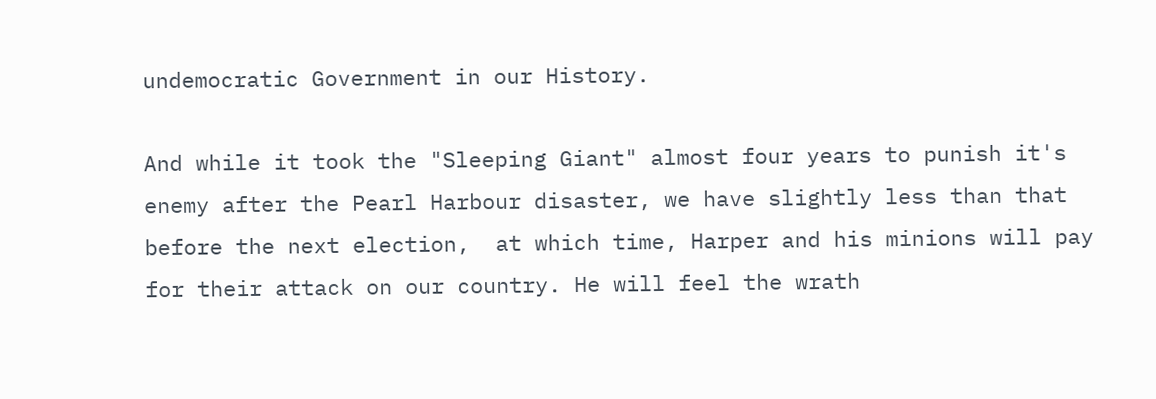undemocratic Government in our History.

And while it took the "Sleeping Giant" almost four years to punish it's enemy after the Pearl Harbour disaster, we have slightly less than that before the next election,  at which time, Harper and his minions will pay for their attack on our country. He will feel the wrath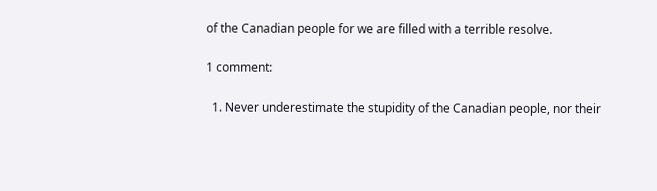of the Canadian people for we are filled with a terrible resolve.

1 comment:

  1. Never underestimate the stupidity of the Canadian people, nor their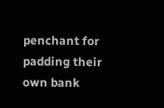penchant for padding their own bank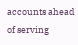accounts ahead of serving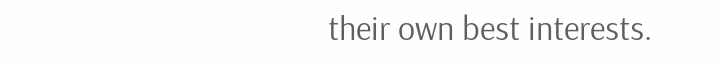their own best interests.